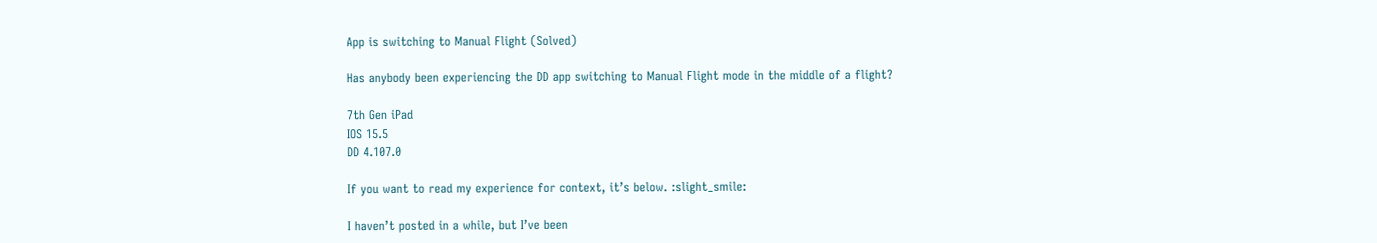App is switching to Manual Flight (Solved)

Has anybody been experiencing the DD app switching to Manual Flight mode in the middle of a flight?

7th Gen iPad
IOS 15.5
DD 4.107.0

If you want to read my experience for context, it’s below. :slight_smile:

I haven’t posted in a while, but I’ve been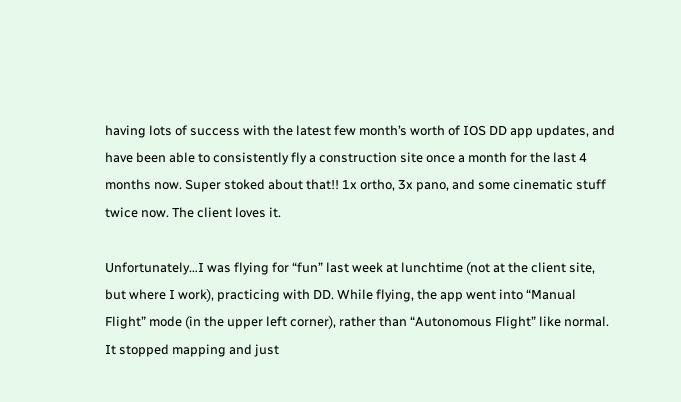having lots of success with the latest few month’s worth of IOS DD app updates, and have been able to consistently fly a construction site once a month for the last 4 months now. Super stoked about that!! 1x ortho, 3x pano, and some cinematic stuff twice now. The client loves it.

Unfortunately…I was flying for “fun” last week at lunchtime (not at the client site, but where I work), practicing with DD. While flying, the app went into “Manual Flight” mode (in the upper left corner), rather than “Autonomous Flight” like normal. It stopped mapping and just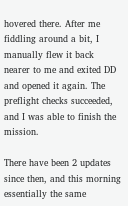hovered there. After me fiddling around a bit, I manually flew it back nearer to me and exited DD and opened it again. The preflight checks succeeded, and I was able to finish the mission.

There have been 2 updates since then, and this morning essentially the same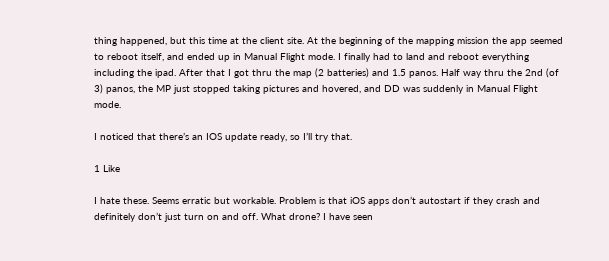thing happened, but this time at the client site. At the beginning of the mapping mission the app seemed to reboot itself, and ended up in Manual Flight mode. I finally had to land and reboot everything including the ipad. After that I got thru the map (2 batteries) and 1.5 panos. Half way thru the 2nd (of 3) panos, the MP just stopped taking pictures and hovered, and DD was suddenly in Manual Flight mode.

I noticed that there’s an IOS update ready, so I’ll try that.

1 Like

I hate these. Seems erratic but workable. Problem is that iOS apps don’t autostart if they crash and definitely don’t just turn on and off. What drone? I have seen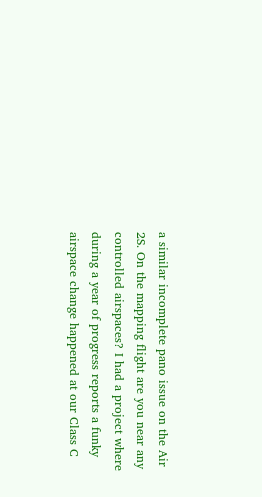a similar incomplete pano issue on the Air 2S. On the mapping flight are you near any controlled airspaces? I had a project where during a year of progress reports a funky airspace change happened at our Class C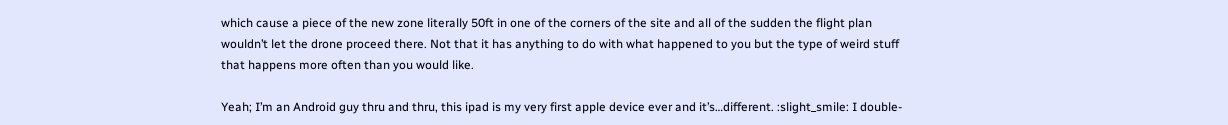which cause a piece of the new zone literally 50ft in one of the corners of the site and all of the sudden the flight plan wouldn’t let the drone proceed there. Not that it has anything to do with what happened to you but the type of weird stuff that happens more often than you would like.

Yeah; I’m an Android guy thru and thru, this ipad is my very first apple device ever and it’s…different. :slight_smile: I double-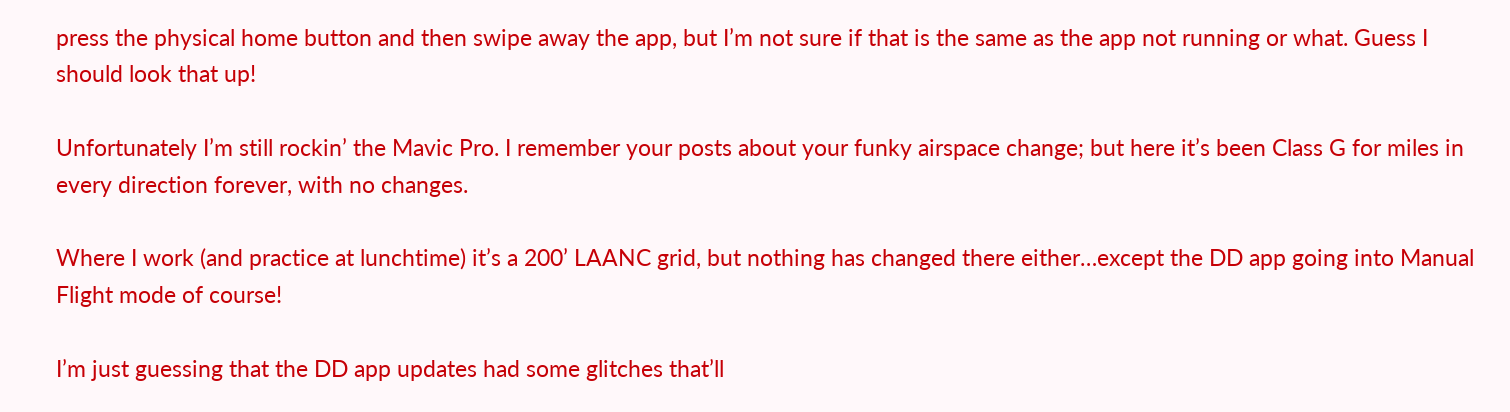press the physical home button and then swipe away the app, but I’m not sure if that is the same as the app not running or what. Guess I should look that up!

Unfortunately I’m still rockin’ the Mavic Pro. I remember your posts about your funky airspace change; but here it’s been Class G for miles in every direction forever, with no changes.

Where I work (and practice at lunchtime) it’s a 200’ LAANC grid, but nothing has changed there either…except the DD app going into Manual Flight mode of course!

I’m just guessing that the DD app updates had some glitches that’ll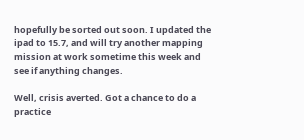hopefully be sorted out soon. I updated the ipad to 15.7, and will try another mapping mission at work sometime this week and see if anything changes.

Well, crisis averted. Got a chance to do a practice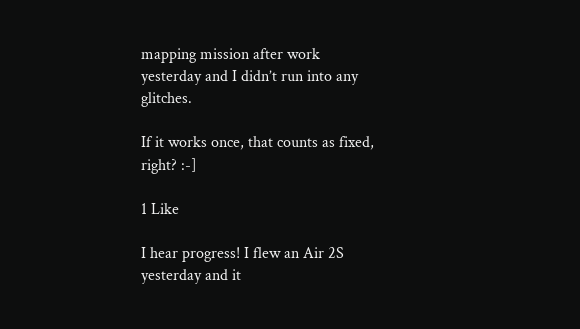mapping mission after work yesterday and I didn’t run into any glitches.

If it works once, that counts as fixed, right? :-]

1 Like

I hear progress! I flew an Air 2S yesterday and it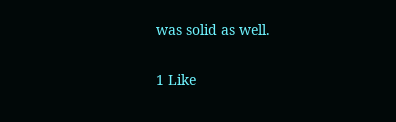was solid as well.

1 Like